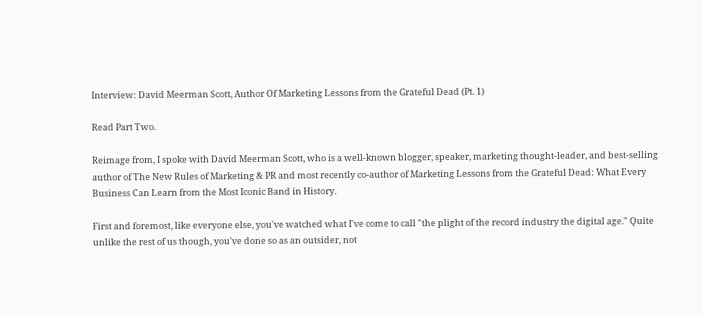Interview: David Meerman Scott, Author Of Marketing Lessons from the Grateful Dead (Pt. 1)

Read Part Two.

Reimage from, I spoke with David Meerman Scott, who is a well-known blogger, speaker, marketing thought-leader, and best-selling author of The New Rules of Marketing & PR and most recently co-author of Marketing Lessons from the Grateful Dead: What Every Business Can Learn from the Most Iconic Band in History.

First and foremost, like everyone else, you've watched what I've come to call "the plight of the record industry the digital age." Quite unlike the rest of us though, you've done so as an outsider, not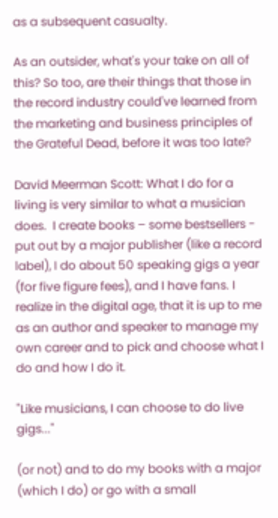as a subsequent casualty.

As an outsider, what's your take on all of this? So too, are their things that those in the record industry could've learned from the marketing and business principles of the Grateful Dead, before it was too late?

David Meerman Scott: What I do for a living is very similar to what a musician does.  I create books – some bestsellers - put out by a major publisher (like a record label), I do about 50 speaking gigs a year (for five figure fees), and I have fans. I realize in the digital age, that it is up to me as an author and speaker to manage my own career and to pick and choose what I do and how I do it.

"Like musicians, I can choose to do live gigs..."

(or not) and to do my books with a major (which I do) or go with a small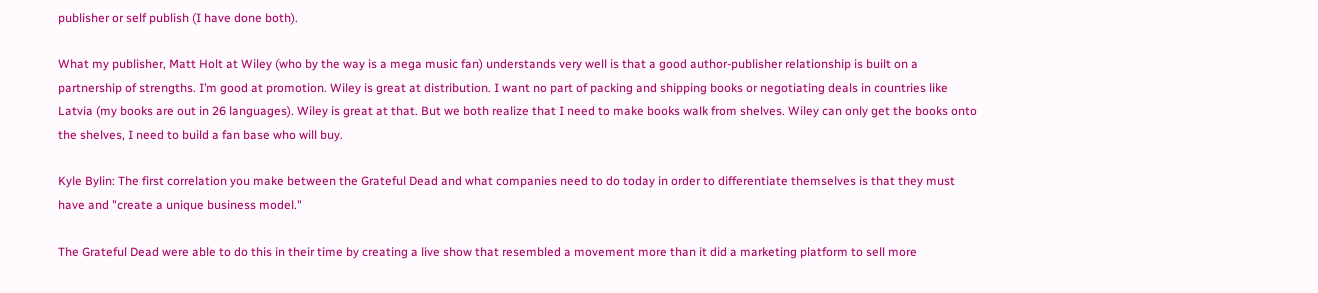publisher or self publish (I have done both).

What my publisher, Matt Holt at Wiley (who by the way is a mega music fan) understands very well is that a good author-publisher relationship is built on a partnership of strengths. I’m good at promotion. Wiley is great at distribution. I want no part of packing and shipping books or negotiating deals in countries like Latvia (my books are out in 26 languages). Wiley is great at that. But we both realize that I need to make books walk from shelves. Wiley can only get the books onto the shelves, I need to build a fan base who will buy.

Kyle Bylin: The first correlation you make between the Grateful Dead and what companies need to do today in order to differentiate themselves is that they must have and "create a unique business model."

The Grateful Dead were able to do this in their time by creating a live show that resembled a movement more than it did a marketing platform to sell more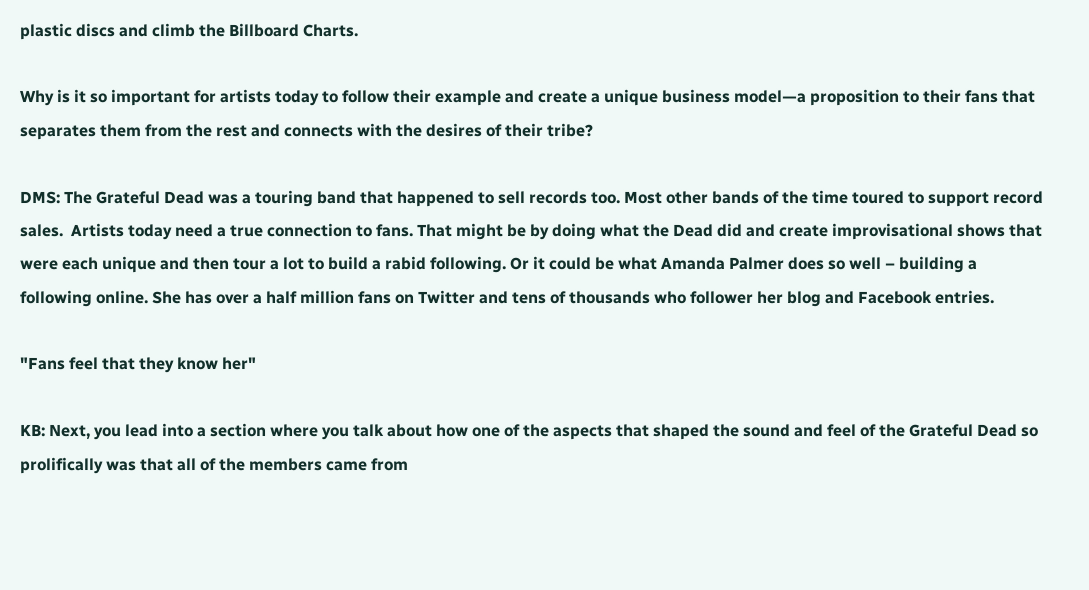plastic discs and climb the Billboard Charts.

Why is it so important for artists today to follow their example and create a unique business model—a proposition to their fans that separates them from the rest and connects with the desires of their tribe?

DMS: The Grateful Dead was a touring band that happened to sell records too. Most other bands of the time toured to support record sales.  Artists today need a true connection to fans. That might be by doing what the Dead did and create improvisational shows that were each unique and then tour a lot to build a rabid following. Or it could be what Amanda Palmer does so well – building a following online. She has over a half million fans on Twitter and tens of thousands who follower her blog and Facebook entries.

"Fans feel that they know her"

KB: Next, you lead into a section where you talk about how one of the aspects that shaped the sound and feel of the Grateful Dead so prolifically was that all of the members came from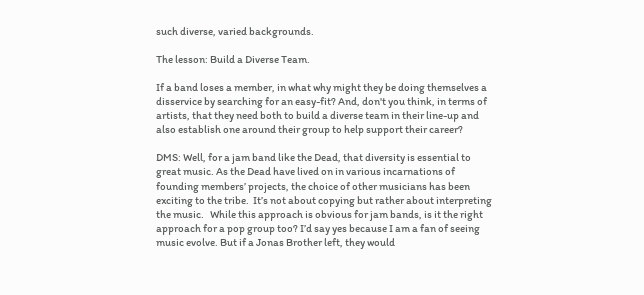such diverse, varied backgrounds.

The lesson: Build a Diverse Team.

If a band loses a member, in what why might they be doing themselves a disservice by searching for an easy-fit? And, don't you think, in terms of artists, that they need both to build a diverse team in their line-up and also establish one around their group to help support their career?

DMS: Well, for a jam band like the Dead, that diversity is essential to great music. As the Dead have lived on in various incarnations of founding members’ projects, the choice of other musicians has been exciting to the tribe.  It’s not about copying but rather about interpreting the music.   While this approach is obvious for jam bands, is it the right approach for a pop group too? I’d say yes because I am a fan of seeing music evolve. But if a Jonas Brother left, they would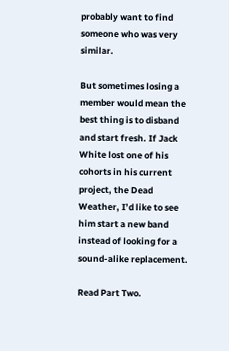probably want to find someone who was very similar.

But sometimes losing a member would mean the best thing is to disband and start fresh. If Jack White lost one of his cohorts in his current project, the Dead Weather, I’d like to see him start a new band instead of looking for a sound-alike replacement.

Read Part Two.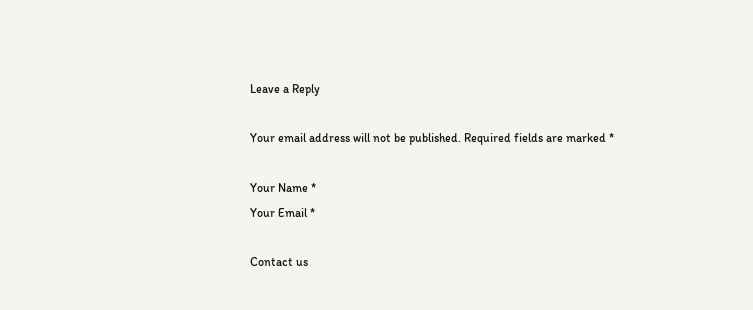Leave a Reply

Your email address will not be published. Required fields are marked *

Your Name *
Your Email *

Contact us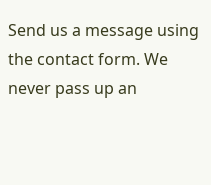Send us a message using the contact form. We never pass up an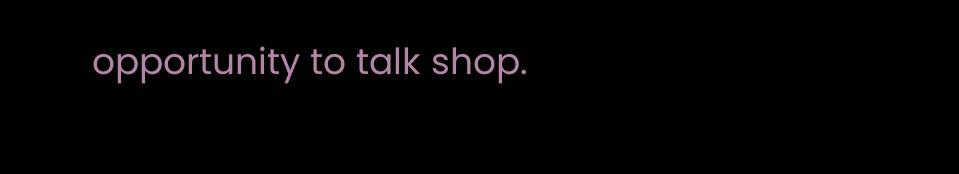opportunity to talk shop.